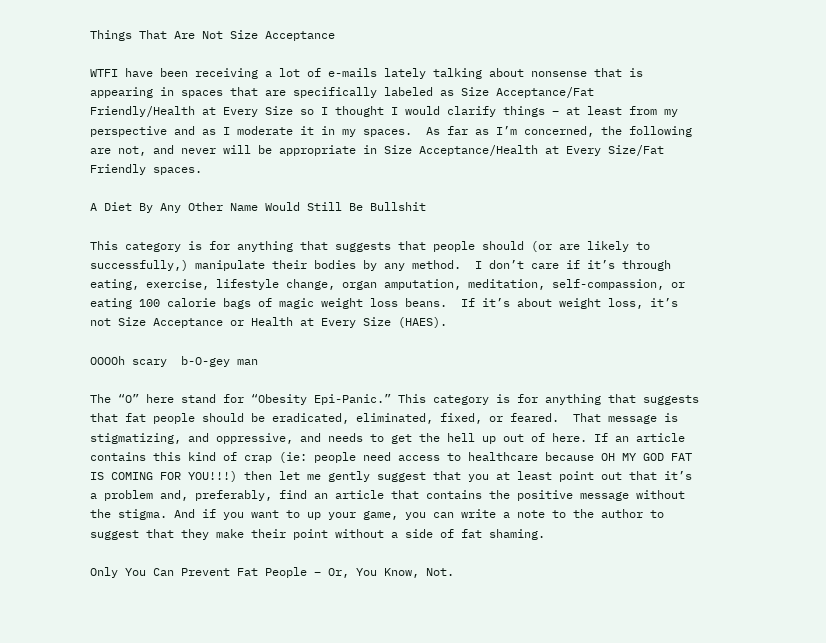Things That Are Not Size Acceptance

WTFI have been receiving a lot of e-mails lately talking about nonsense that is appearing in spaces that are specifically labeled as Size Acceptance/Fat Friendly/Health at Every Size so I thought I would clarify things – at least from my perspective and as I moderate it in my spaces.  As far as I’m concerned, the following are not, and never will be appropriate in Size Acceptance/Health at Every Size/Fat Friendly spaces.

A Diet By Any Other Name Would Still Be Bullshit

This category is for anything that suggests that people should (or are likely to successfully,) manipulate their bodies by any method.  I don’t care if it’s through eating, exercise, lifestyle change, organ amputation, meditation, self-compassion, or eating 100 calorie bags of magic weight loss beans.  If it’s about weight loss, it’s not Size Acceptance or Health at Every Size (HAES).

OOOOh scary  b-O-gey man

The “O” here stand for “Obesity Epi-Panic.” This category is for anything that suggests that fat people should be eradicated, eliminated, fixed, or feared.  That message is stigmatizing, and oppressive, and needs to get the hell up out of here. If an article contains this kind of crap (ie: people need access to healthcare because OH MY GOD FAT IS COMING FOR YOU!!!) then let me gently suggest that you at least point out that it’s a problem and, preferably, find an article that contains the positive message without the stigma. And if you want to up your game, you can write a note to the author to suggest that they make their point without a side of fat shaming.

Only You Can Prevent Fat People – Or, You Know, Not.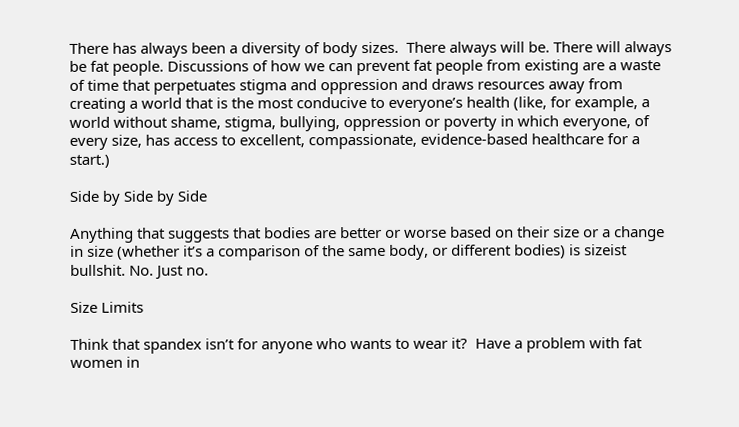There has always been a diversity of body sizes.  There always will be. There will always be fat people. Discussions of how we can prevent fat people from existing are a waste of time that perpetuates stigma and oppression and draws resources away from creating a world that is the most conducive to everyone’s health (like, for example, a world without shame, stigma, bullying, oppression or poverty in which everyone, of every size, has access to excellent, compassionate, evidence-based healthcare for a start.)

Side by Side by Side

Anything that suggests that bodies are better or worse based on their size or a change in size (whether it’s a comparison of the same body, or different bodies) is sizeist bullshit. No. Just no.

Size Limits

Think that spandex isn’t for anyone who wants to wear it?  Have a problem with fat women in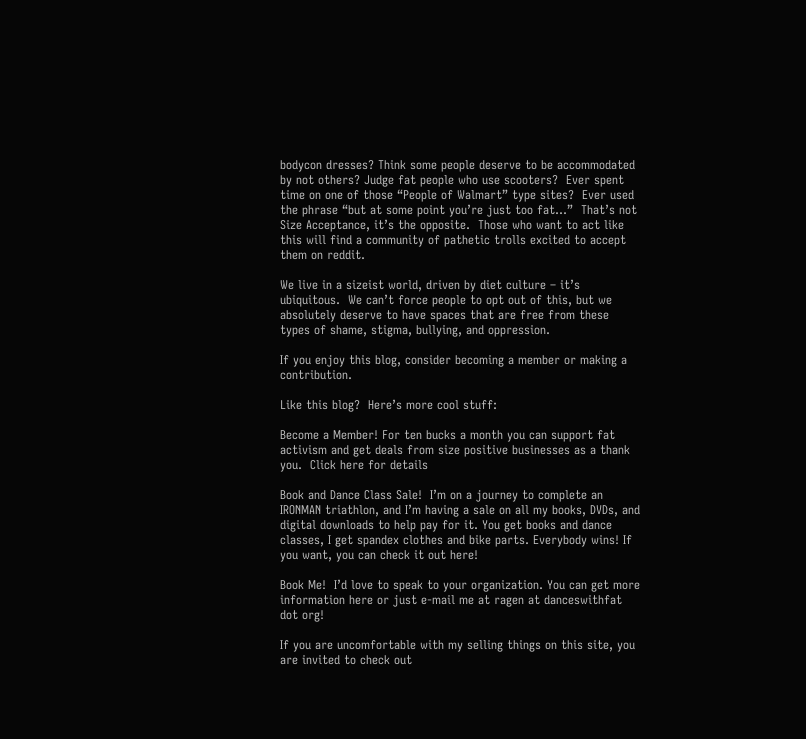bodycon dresses? Think some people deserve to be accommodated by not others? Judge fat people who use scooters?  Ever spent time on one of those “People of Walmart” type sites?  Ever used the phrase “but at some point you’re just too fat…”  That’s not Size Acceptance, it’s the opposite.  Those who want to act like this will find a community of pathetic trolls excited to accept them on reddit.

We live in a sizeist world, driven by diet culture – it’s ubiquitous.  We can’t force people to opt out of this, but we absolutely deserve to have spaces that are free from these types of shame, stigma, bullying, and oppression.

If you enjoy this blog, consider becoming a member or making a contribution.

Like this blog?  Here’s more cool stuff:

Become a Member! For ten bucks a month you can support fat activism and get deals from size positive businesses as a thank you.  Click here for details

Book and Dance Class Sale!  I’m on a journey to complete an IRONMAN triathlon, and I’m having a sale on all my books, DVDs, and digital downloads to help pay for it. You get books and dance classes, I get spandex clothes and bike parts. Everybody wins! If you want, you can check it out here!

Book Me!  I’d love to speak to your organization. You can get more information here or just e-mail me at ragen at danceswithfat dot org!

If you are uncomfortable with my selling things on this site, you are invited to check out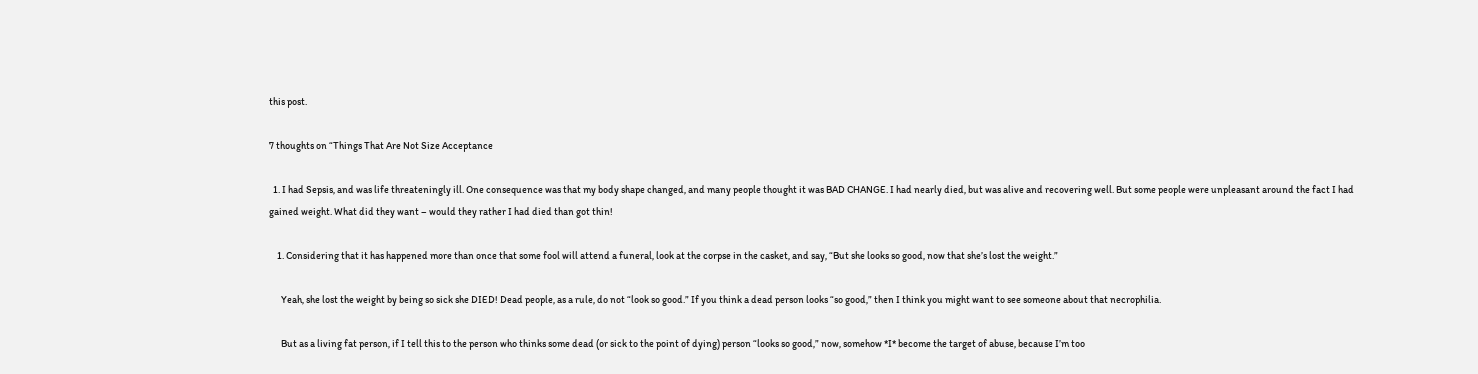this post.

7 thoughts on “Things That Are Not Size Acceptance

  1. I had Sepsis, and was life threateningly ill. One consequence was that my body shape changed, and many people thought it was BAD CHANGE. I had nearly died, but was alive and recovering well. But some people were unpleasant around the fact I had gained weight. What did they want – would they rather I had died than got thin!

    1. Considering that it has happened more than once that some fool will attend a funeral, look at the corpse in the casket, and say, “But she looks so good, now that she’s lost the weight.”

      Yeah, she lost the weight by being so sick she DIED! Dead people, as a rule, do not “look so good.” If you think a dead person looks “so good,” then I think you might want to see someone about that necrophilia.

      But as a living fat person, if I tell this to the person who thinks some dead (or sick to the point of dying) person “looks so good,” now, somehow *I* become the target of abuse, because I’m too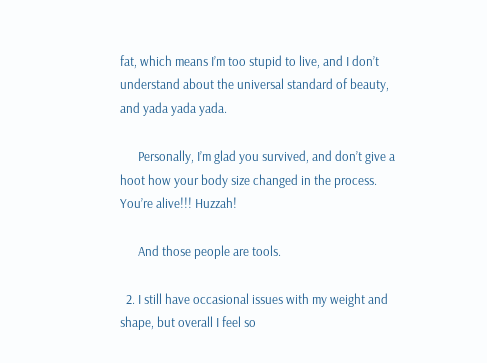fat, which means I’m too stupid to live, and I don’t understand about the universal standard of beauty, and yada yada yada.

      Personally, I’m glad you survived, and don’t give a hoot how your body size changed in the process. You’re alive!!! Huzzah!

      And those people are tools.

  2. I still have occasional issues with my weight and shape, but overall I feel so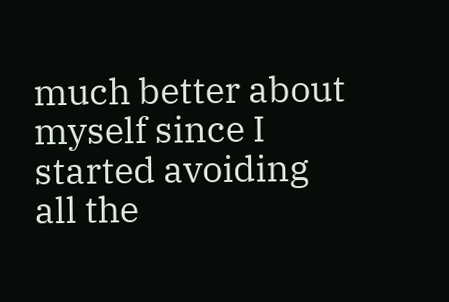much better about myself since I started avoiding all the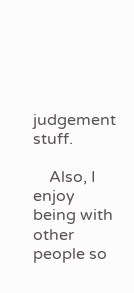judgement stuff.

    Also, I enjoy being with other people so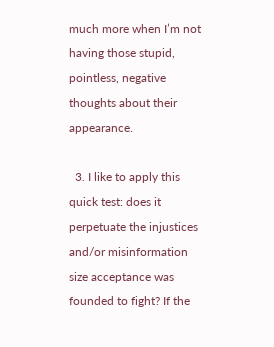much more when I’m not having those stupid, pointless, negative thoughts about their appearance.

  3. I like to apply this quick test: does it perpetuate the injustices and/or misinformation size acceptance was founded to fight? If the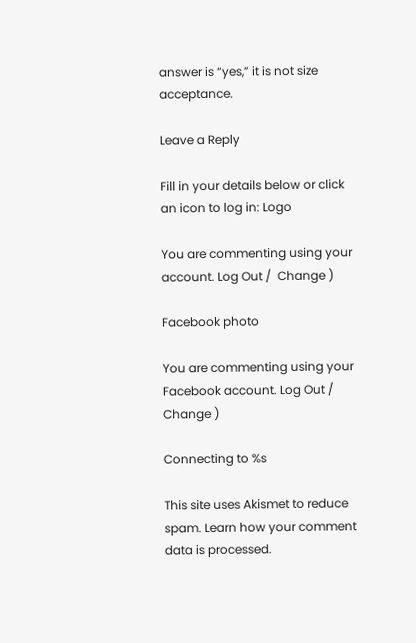answer is “yes,” it is not size acceptance.

Leave a Reply

Fill in your details below or click an icon to log in: Logo

You are commenting using your account. Log Out /  Change )

Facebook photo

You are commenting using your Facebook account. Log Out /  Change )

Connecting to %s

This site uses Akismet to reduce spam. Learn how your comment data is processed.